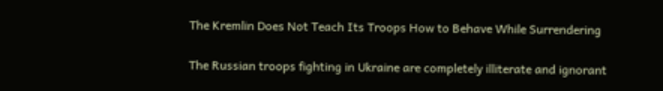The Kremlin Does Not Teach Its Troops How to Behave While Surrendering

The Russian troops fighting in Ukraine are completely illiterate and ignorant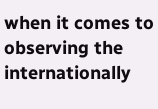when it comes to observing the internationally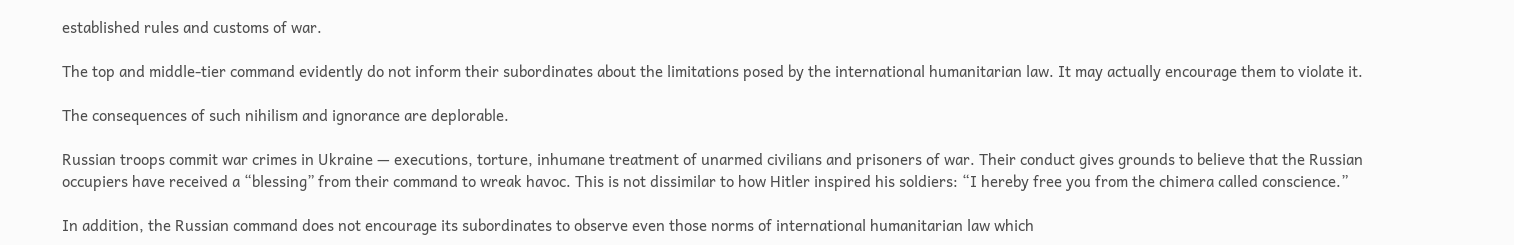established rules and customs of war.

The top and middle-tier command evidently do not inform their subordinates about the limitations posed by the international humanitarian law. It may actually encourage them to violate it.

The consequences of such nihilism and ignorance are deplorable.

Russian troops commit war crimes in Ukraine — executions, torture, inhumane treatment of unarmed civilians and prisoners of war. Their conduct gives grounds to believe that the Russian occupiers have received a “blessing” from their command to wreak havoc. This is not dissimilar to how Hitler inspired his soldiers: “I hereby free you from the chimera called conscience.”

In addition, the Russian command does not encourage its subordinates to observe even those norms of international humanitarian law which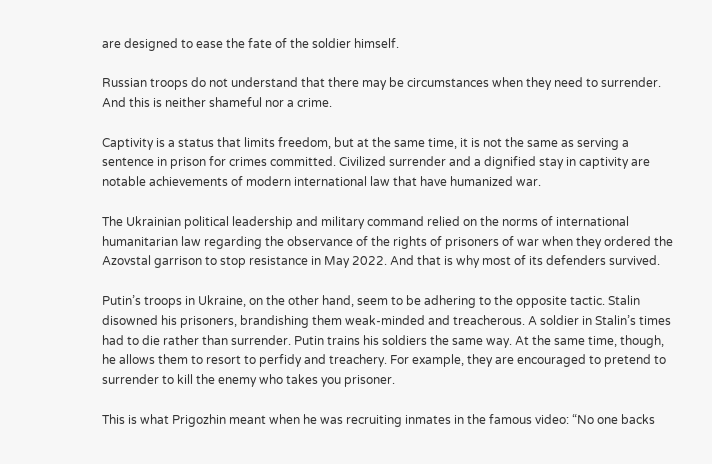are designed to ease the fate of the soldier himself.

Russian troops do not understand that there may be circumstances when they need to surrender. And this is neither shameful nor a crime.

Captivity is a status that limits freedom, but at the same time, it is not the same as serving a sentence in prison for crimes committed. Civilized surrender and a dignified stay in captivity are notable achievements of modern international law that have humanized war.

The Ukrainian political leadership and military command relied on the norms of international humanitarian law regarding the observance of the rights of prisoners of war when they ordered the Azovstal garrison to stop resistance in May 2022. And that is why most of its defenders survived.

Putin’s troops in Ukraine, on the other hand, seem to be adhering to the opposite tactic. Stalin disowned his prisoners, brandishing them weak-minded and treacherous. A soldier in Stalin’s times had to die rather than surrender. Putin trains his soldiers the same way. At the same time, though, he allows them to resort to perfidy and treachery. For example, they are encouraged to pretend to surrender to kill the enemy who takes you prisoner.

This is what Prigozhin meant when he was recruiting inmates in the famous video: “No one backs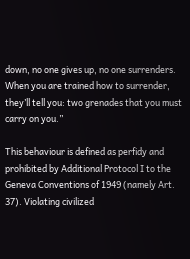down, no one gives up, no one surrenders. When you are trained how to surrender, they’ll tell you: two grenades that you must carry on you.”

This behaviour is defined as perfidy and prohibited by Additional Protocol I to the Geneva Conventions of 1949 (namely Art. 37). Violating civilized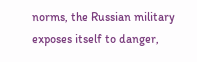norms, the Russian military exposes itself to danger,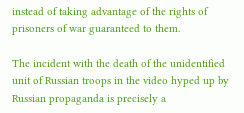instead of taking advantage of the rights of prisoners of war guaranteed to them.

The incident with the death of the unidentified unit of Russian troops in the video hyped up by Russian propaganda is precisely a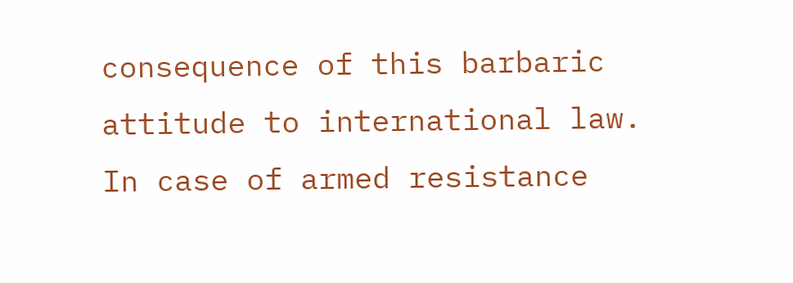consequence of this barbaric attitude to international law. In case of armed resistance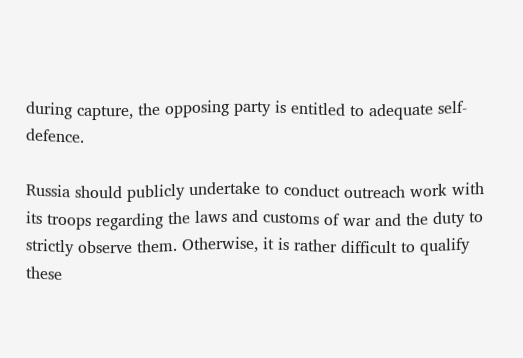during capture, the opposing party is entitled to adequate self-defence.

Russia should publicly undertake to conduct outreach work with its troops regarding the laws and customs of war and the duty to strictly observe them. Otherwise, it is rather difficult to qualify these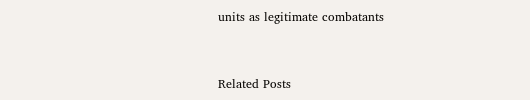units as legitimate combatants


Related Posts